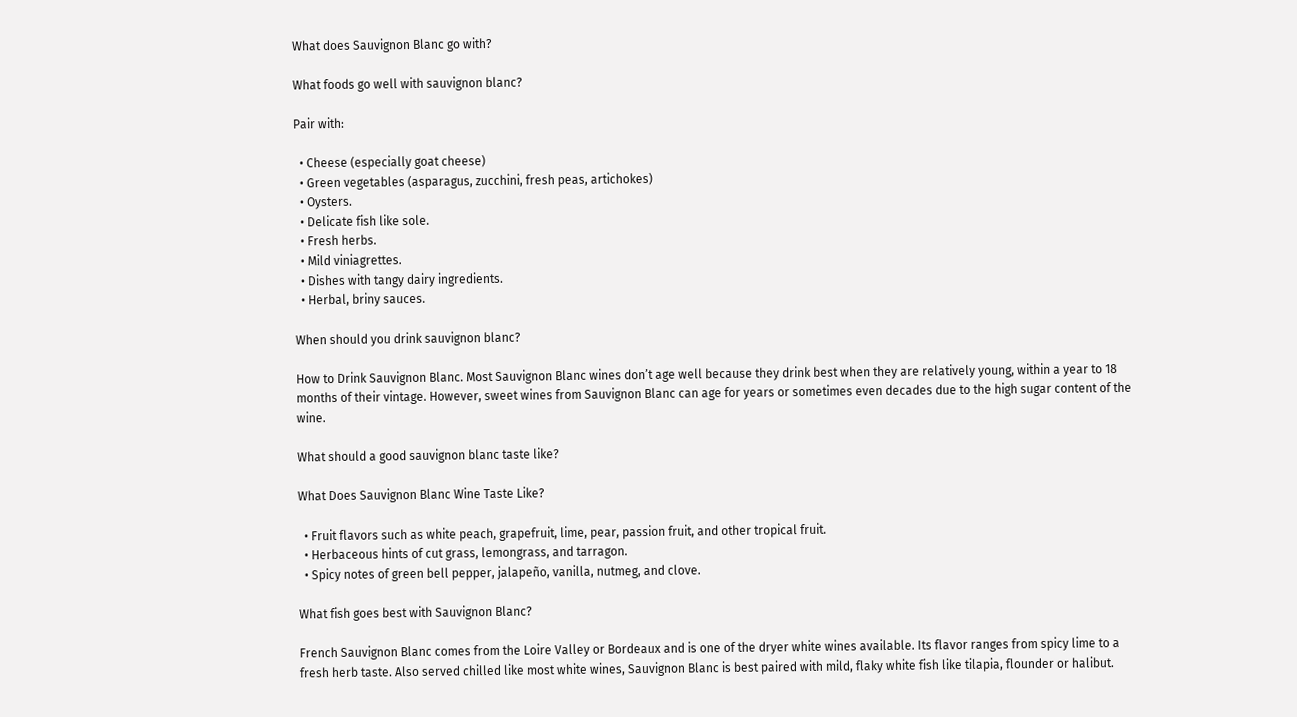What does Sauvignon Blanc go with?

What foods go well with sauvignon blanc?

Pair with:

  • Cheese (especially goat cheese)
  • Green vegetables (asparagus, zucchini, fresh peas, artichokes)
  • Oysters.
  • Delicate fish like sole.
  • Fresh herbs.
  • Mild viniagrettes.
  • Dishes with tangy dairy ingredients.
  • Herbal, briny sauces.

When should you drink sauvignon blanc?

How to Drink Sauvignon Blanc. Most Sauvignon Blanc wines don’t age well because they drink best when they are relatively young, within a year to 18 months of their vintage. However, sweet wines from Sauvignon Blanc can age for years or sometimes even decades due to the high sugar content of the wine.

What should a good sauvignon blanc taste like?

What Does Sauvignon Blanc Wine Taste Like?

  • Fruit flavors such as white peach, grapefruit, lime, pear, passion fruit, and other tropical fruit.
  • Herbaceous hints of cut grass, lemongrass, and tarragon.
  • Spicy notes of green bell pepper, jalapeño, vanilla, nutmeg, and clove.

What fish goes best with Sauvignon Blanc?

French Sauvignon Blanc comes from the Loire Valley or Bordeaux and is one of the dryer white wines available. Its flavor ranges from spicy lime to a fresh herb taste. Also served chilled like most white wines, Sauvignon Blanc is best paired with mild, flaky white fish like tilapia, flounder or halibut.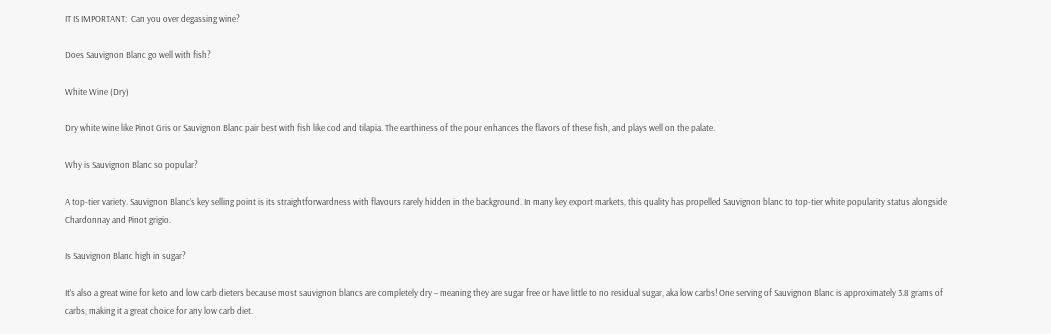IT IS IMPORTANT:  Can you over degassing wine?

Does Sauvignon Blanc go well with fish?

White Wine (Dry)

Dry white wine like Pinot Gris or Sauvignon Blanc pair best with fish like cod and tilapia. The earthiness of the pour enhances the flavors of these fish, and plays well on the palate.

Why is Sauvignon Blanc so popular?

A top-tier variety. Sauvignon Blanc’s key selling point is its straightforwardness with flavours rarely hidden in the background. In many key export markets, this quality has propelled Sauvignon blanc to top-tier white popularity status alongside Chardonnay and Pinot grigio.

Is Sauvignon Blanc high in sugar?

It’s also a great wine for keto and low carb dieters because most sauvignon blancs are completely dry – meaning they are sugar free or have little to no residual sugar, aka low carbs! One serving of Sauvignon Blanc is approximately 3.8 grams of carbs, making it a great choice for any low carb diet.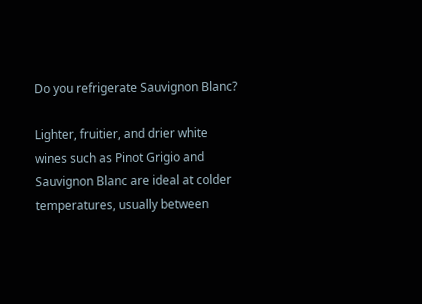Do you refrigerate Sauvignon Blanc?

Lighter, fruitier, and drier white wines such as Pinot Grigio and Sauvignon Blanc are ideal at colder temperatures, usually between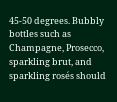45-50 degrees. Bubbly bottles such as Champagne, Prosecco, sparkling brut, and sparkling rosés should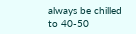always be chilled to 40-50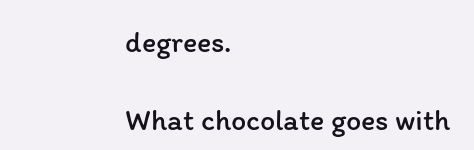degrees.

What chocolate goes with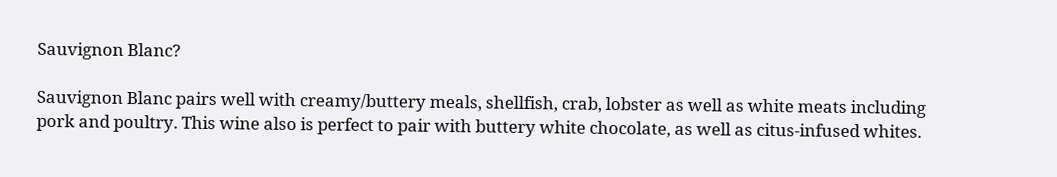Sauvignon Blanc?

Sauvignon Blanc pairs well with creamy/buttery meals, shellfish, crab, lobster as well as white meats including pork and poultry. This wine also is perfect to pair with buttery white chocolate, as well as citus-infused whites.